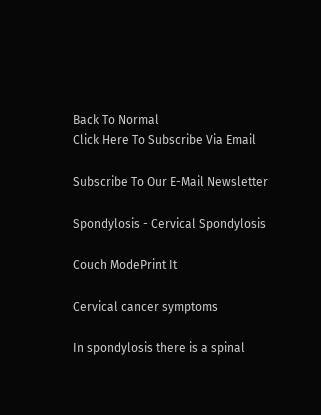Back To Normal
Click Here To Subscribe Via Email

Subscribe To Our E-Mail Newsletter

Spondylosis - Cervical Spondylosis

Couch ModePrint It

Cervical cancer symptoms

In spondylosis there is a spinal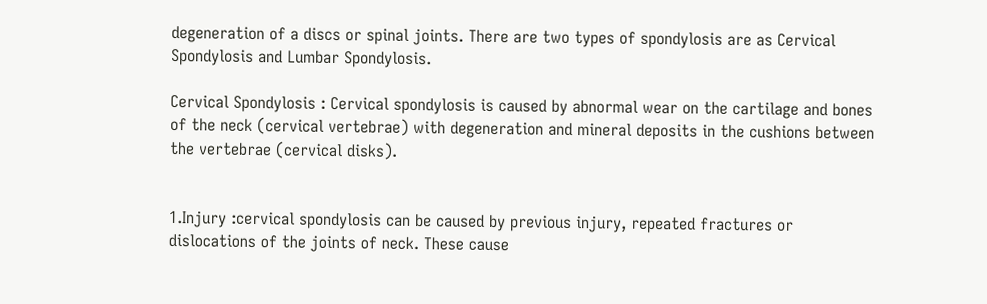degeneration of a discs or spinal joints. There are two types of spondylosis are as Cervical Spondylosis and Lumbar Spondylosis.

Cervical Spondylosis : Cervical spondylosis is caused by abnormal wear on the cartilage and bones of the neck (cervical vertebrae) with degeneration and mineral deposits in the cushions between the vertebrae (cervical disks).


1.Injury :cervical spondylosis can be caused by previous injury, repeated fractures or dislocations of the joints of neck. These cause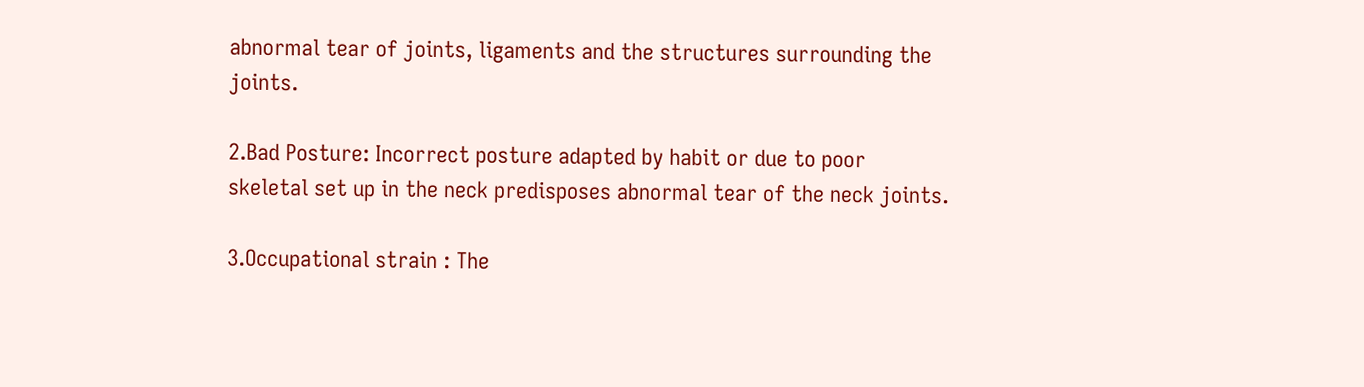abnormal tear of joints, ligaments and the structures surrounding the joints.

2.Bad Posture: Incorrect posture adapted by habit or due to poor skeletal set up in the neck predisposes abnormal tear of the neck joints.

3.Occupational strain : The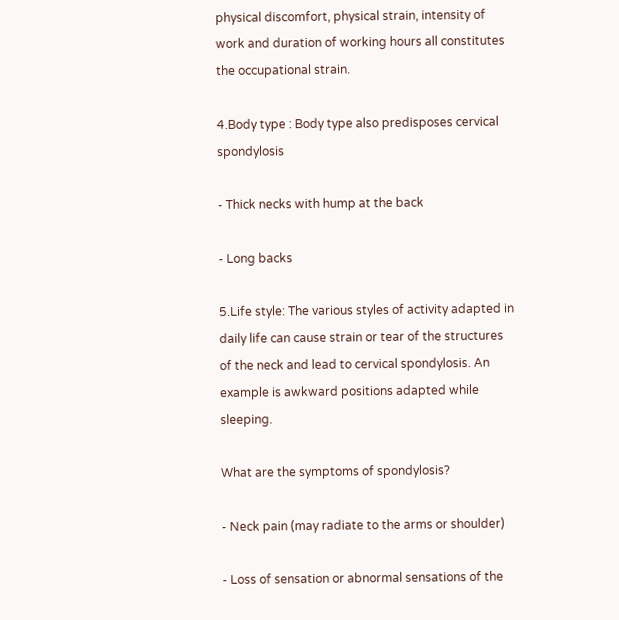physical discomfort, physical strain, intensity of work and duration of working hours all constitutes the occupational strain.

4.Body type : Body type also predisposes cervical spondylosis

- Thick necks with hump at the back

- Long backs

5.Life style: The various styles of activity adapted in daily life can cause strain or tear of the structures of the neck and lead to cervical spondylosis. An example is awkward positions adapted while sleeping.

What are the symptoms of spondylosis?

- Neck pain (may radiate to the arms or shoulder)

- Loss of sensation or abnormal sensations of the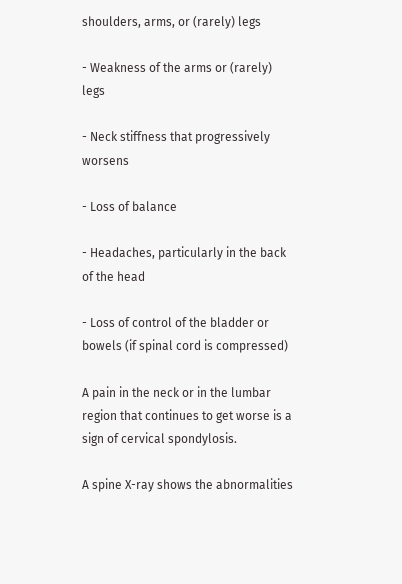shoulders, arms, or (rarely) legs

- Weakness of the arms or (rarely) legs

- Neck stiffness that progressively worsens

- Loss of balance

- Headaches, particularly in the back of the head

- Loss of control of the bladder or bowels (if spinal cord is compressed)

A pain in the neck or in the lumbar region that continues to get worse is a sign of cervical spondylosis.

A spine X-ray shows the abnormalities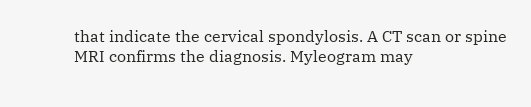that indicate the cervical spondylosis. A CT scan or spine MRI confirms the diagnosis. Myleogram may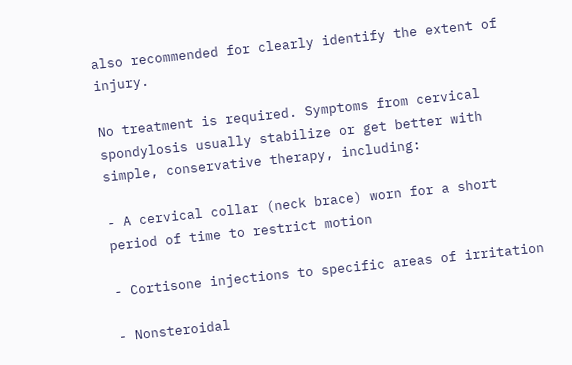also recommended for clearly identify the extent of injury.

No treatment is required. Symptoms from cervical spondylosis usually stabilize or get better with simple, conservative therapy, including:

- A cervical collar (neck brace) worn for a short period of time to restrict motion

- Cortisone injections to specific areas of irritation

- Nonsteroidal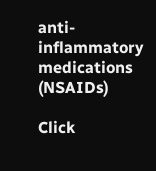anti-inflammatory medications (NSAIDs)

Click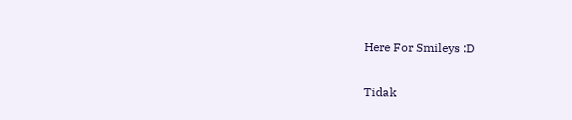Here For Smileys :D

Tidak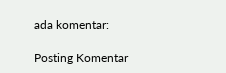ada komentar:

Posting Komentar